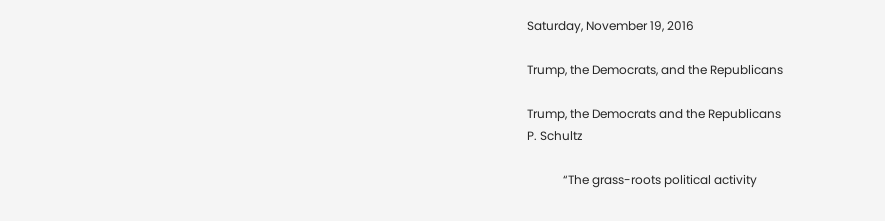Saturday, November 19, 2016

Trump, the Democrats, and the Republicans

Trump, the Democrats and the Republicans
P. Schultz

            “The grass-roots political activity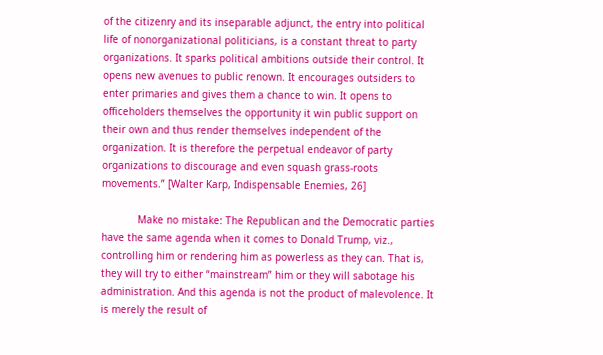of the citizenry and its inseparable adjunct, the entry into political life of nonorganizational politicians, is a constant threat to party organizations. It sparks political ambitions outside their control. It opens new avenues to public renown. It encourages outsiders to enter primaries and gives them a chance to win. It opens to officeholders themselves the opportunity it win public support on their own and thus render themselves independent of the organization. It is therefore the perpetual endeavor of party organizations to discourage and even squash grass-roots movements.” [Walter Karp, Indispensable Enemies, 26]

            Make no mistake: The Republican and the Democratic parties have the same agenda when it comes to Donald Trump, viz., controlling him or rendering him as powerless as they can. That is, they will try to either “mainstream” him or they will sabotage his administration. And this agenda is not the product of malevolence. It is merely the result of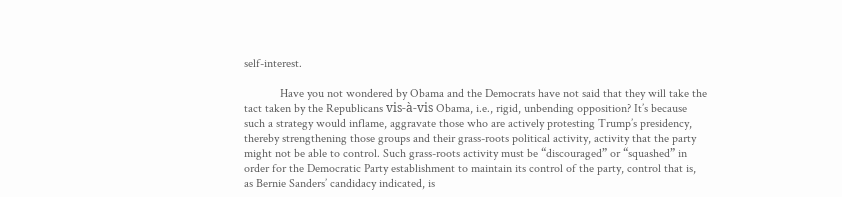self-interest.

            Have you not wondered by Obama and the Democrats have not said that they will take the tact taken by the Republicans vis-à-vis Obama, i.e., rigid, unbending opposition? It’s because such a strategy would inflame, aggravate those who are actively protesting Trump’s presidency, thereby strengthening those groups and their grass-roots political activity, activity that the party might not be able to control. Such grass-roots activity must be “discouraged” or “squashed” in order for the Democratic Party establishment to maintain its control of the party, control that is, as Bernie Sanders’ candidacy indicated, is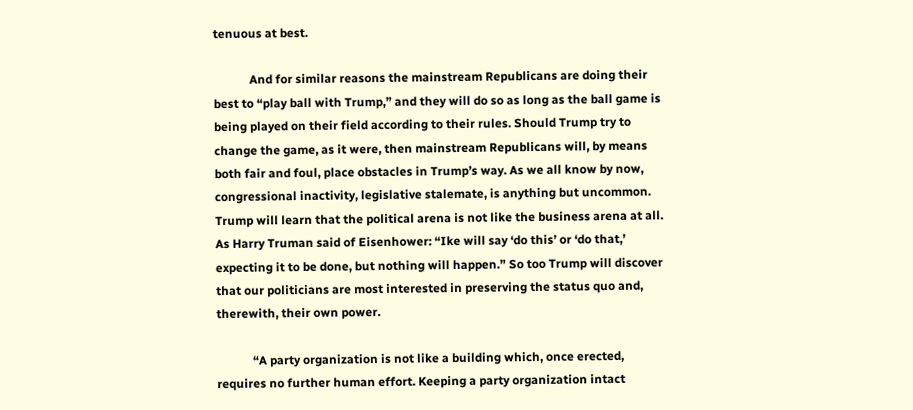tenuous at best.

            And for similar reasons the mainstream Republicans are doing their best to “play ball with Trump,” and they will do so as long as the ball game is being played on their field according to their rules. Should Trump try to change the game, as it were, then mainstream Republicans will, by means both fair and foul, place obstacles in Trump’s way. As we all know by now, congressional inactivity, legislative stalemate, is anything but uncommon. Trump will learn that the political arena is not like the business arena at all. As Harry Truman said of Eisenhower: “Ike will say ‘do this’ or ‘do that,’ expecting it to be done, but nothing will happen.” So too Trump will discover that our politicians are most interested in preserving the status quo and, therewith, their own power.

            “A party organization is not like a building which, once erected, requires no further human effort. Keeping a party organization intact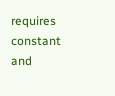requires constant and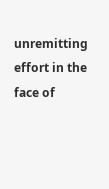unremitting effort in the face of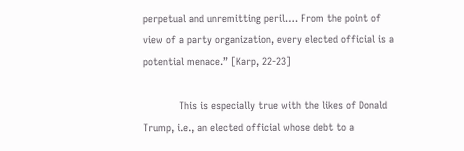perpetual and unremitting peril…. From the point of view of a party organization, every elected official is a potential menace.” [Karp, 22-23]

            This is especially true with the likes of Donald Trump, i.e., an elected official whose debt to a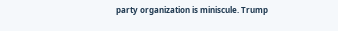party organization is miniscule. Trump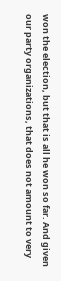won the election, but that is all he won so far. And given our party organizations, that does not amount to very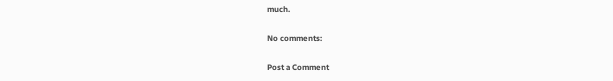much.

No comments:

Post a Comment